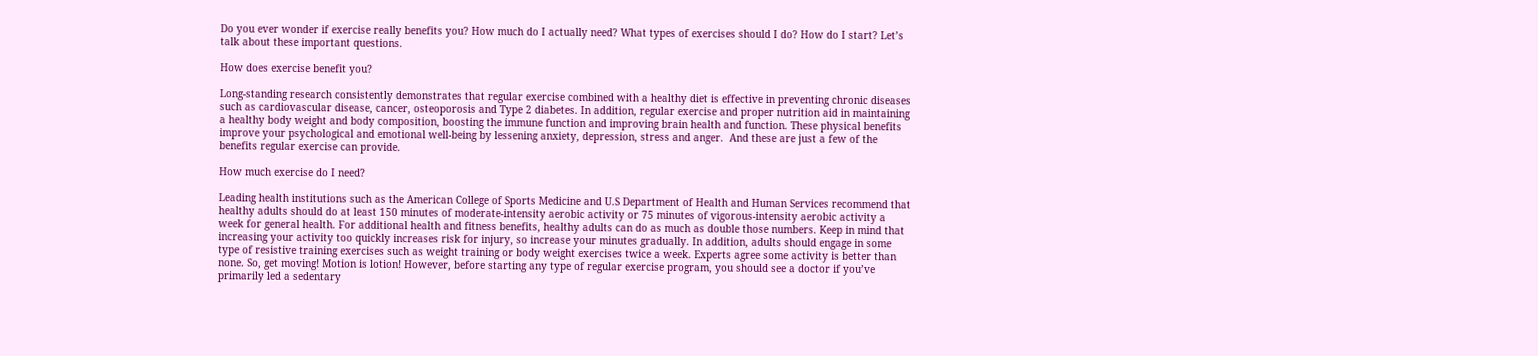Do you ever wonder if exercise really benefits you? How much do I actually need? What types of exercises should I do? How do I start? Let’s talk about these important questions.

How does exercise benefit you?

Long-standing research consistently demonstrates that regular exercise combined with a healthy diet is effective in preventing chronic diseases such as cardiovascular disease, cancer, osteoporosis and Type 2 diabetes. In addition, regular exercise and proper nutrition aid in maintaining a healthy body weight and body composition, boosting the immune function and improving brain health and function. These physical benefits improve your psychological and emotional well-being by lessening anxiety, depression, stress and anger.  And these are just a few of the benefits regular exercise can provide.

How much exercise do I need?

Leading health institutions such as the American College of Sports Medicine and U.S Department of Health and Human Services recommend that healthy adults should do at least 150 minutes of moderate-intensity aerobic activity or 75 minutes of vigorous-intensity aerobic activity a week for general health. For additional health and fitness benefits, healthy adults can do as much as double those numbers. Keep in mind that increasing your activity too quickly increases risk for injury, so increase your minutes gradually. In addition, adults should engage in some type of resistive training exercises such as weight training or body weight exercises twice a week. Experts agree some activity is better than none. So, get moving! Motion is lotion! However, before starting any type of regular exercise program, you should see a doctor if you’ve primarily led a sedentary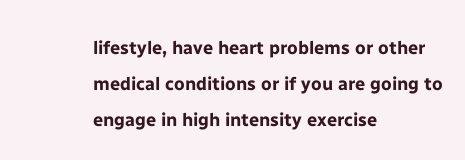lifestyle, have heart problems or other medical conditions or if you are going to engage in high intensity exercise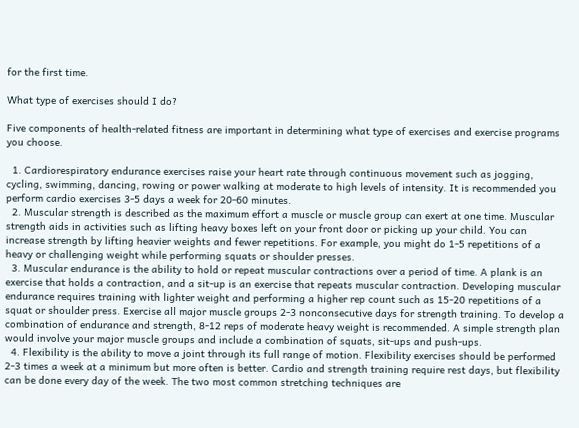for the first time.

What type of exercises should I do?

Five components of health-related fitness are important in determining what type of exercises and exercise programs you choose.

  1. Cardiorespiratory endurance exercises raise your heart rate through continuous movement such as jogging, cycling, swimming, dancing, rowing or power walking at moderate to high levels of intensity. It is recommended you perform cardio exercises 3-5 days a week for 20-60 minutes.
  2. Muscular strength is described as the maximum effort a muscle or muscle group can exert at one time. Muscular strength aids in activities such as lifting heavy boxes left on your front door or picking up your child. You can increase strength by lifting heavier weights and fewer repetitions. For example, you might do 1-5 repetitions of a heavy or challenging weight while performing squats or shoulder presses.
  3. Muscular endurance is the ability to hold or repeat muscular contractions over a period of time. A plank is an exercise that holds a contraction, and a sit-up is an exercise that repeats muscular contraction. Developing muscular endurance requires training with lighter weight and performing a higher rep count such as 15-20 repetitions of a squat or shoulder press. Exercise all major muscle groups 2-3 nonconsecutive days for strength training. To develop a combination of endurance and strength, 8-12 reps of moderate heavy weight is recommended. A simple strength plan would involve your major muscle groups and include a combination of squats, sit-ups and push-ups.
  4. Flexibility is the ability to move a joint through its full range of motion. Flexibility exercises should be performed 2-3 times a week at a minimum but more often is better. Cardio and strength training require rest days, but flexibility can be done every day of the week. The two most common stretching techniques are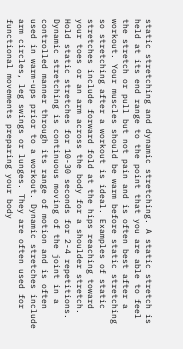static stretching and dynamic stretching. A static stretch is held at its end range to the point that you are able to feel the stretch or pull but not pain and is often best after a workout. Your muscles should be warm before static stretching so stretching after a workout is ideal. Examples of static stretches include forward fold at the hips reaching toward your toes or an arm across the body for a shoulder stretch. Hold static stretches for 10-30 seconds for 2-4 repetitions. Dynamic stretching is continuous moving of the joint in a controlled manner through its range of motion and is often used in warm-ups prior to a workout. Dynamic stretches include arm circles, leg swings or lunges. They are often used for functional movements preparing your body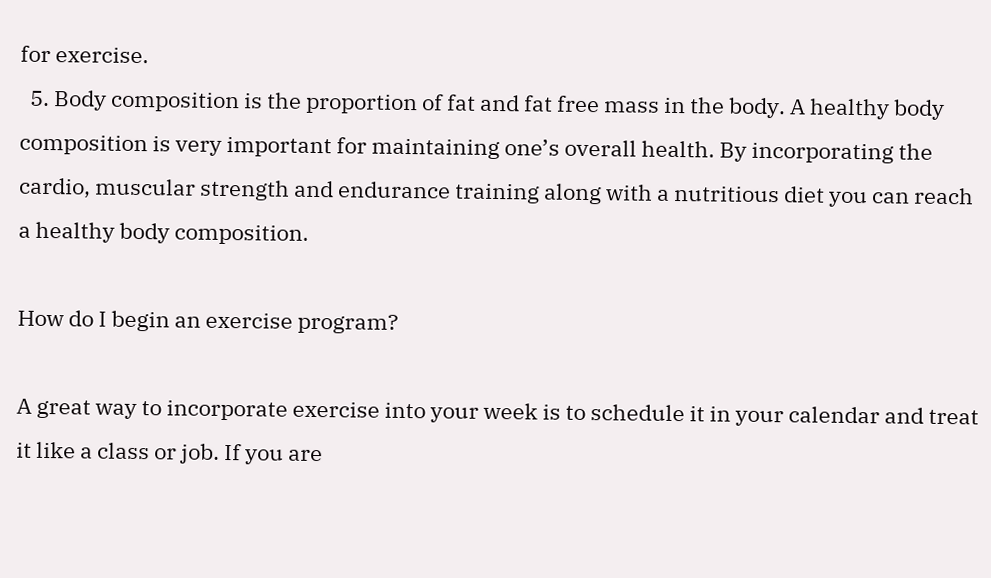for exercise.
  5. Body composition is the proportion of fat and fat free mass in the body. A healthy body composition is very important for maintaining one’s overall health. By incorporating the cardio, muscular strength and endurance training along with a nutritious diet you can reach a healthy body composition.

How do I begin an exercise program?

A great way to incorporate exercise into your week is to schedule it in your calendar and treat it like a class or job. If you are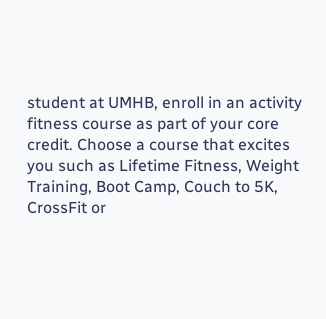student at UMHB, enroll in an activity fitness course as part of your core credit. Choose a course that excites you such as Lifetime Fitness, Weight Training, Boot Camp, Couch to 5K, CrossFit or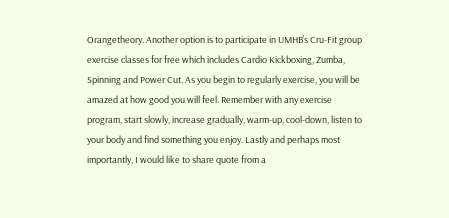Orangetheory. Another option is to participate in UMHB’s Cru-Fit group exercise classes for free which includes Cardio Kickboxing, Zumba, Spinning and Power Cut. As you begin to regularly exercise, you will be amazed at how good you will feel. Remember with any exercise program, start slowly, increase gradually, warm-up, cool-down, listen to your body and find something you enjoy. Lastly and perhaps most importantly, I would like to share quote from a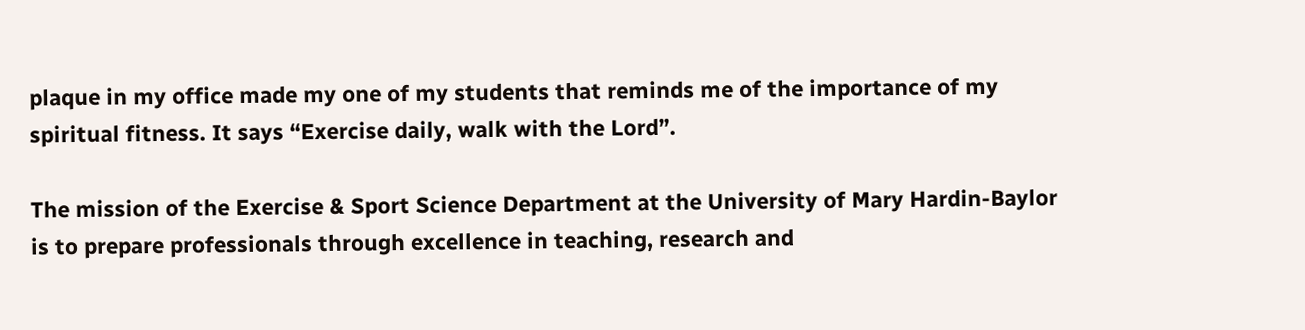plaque in my office made my one of my students that reminds me of the importance of my spiritual fitness. It says “Exercise daily, walk with the Lord”.

The mission of the Exercise & Sport Science Department at the University of Mary Hardin-Baylor is to prepare professionals through excellence in teaching, research and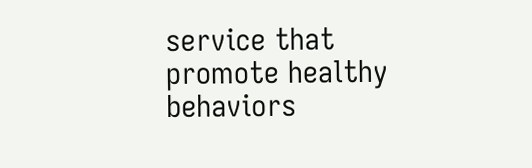service that promote healthy behaviors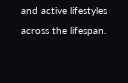and active lifestyles across the lifespan.